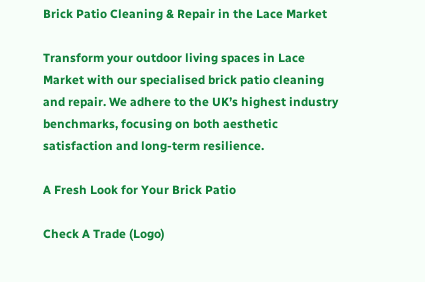Brick Patio Cleaning & Repair in the Lace Market

Transform your outdoor living spaces in Lace Market with our specialised brick patio cleaning and repair. We adhere to the UK’s highest industry benchmarks, focusing on both aesthetic satisfaction and long-term resilience.

A Fresh Look for Your Brick Patio

Check A Trade (Logo)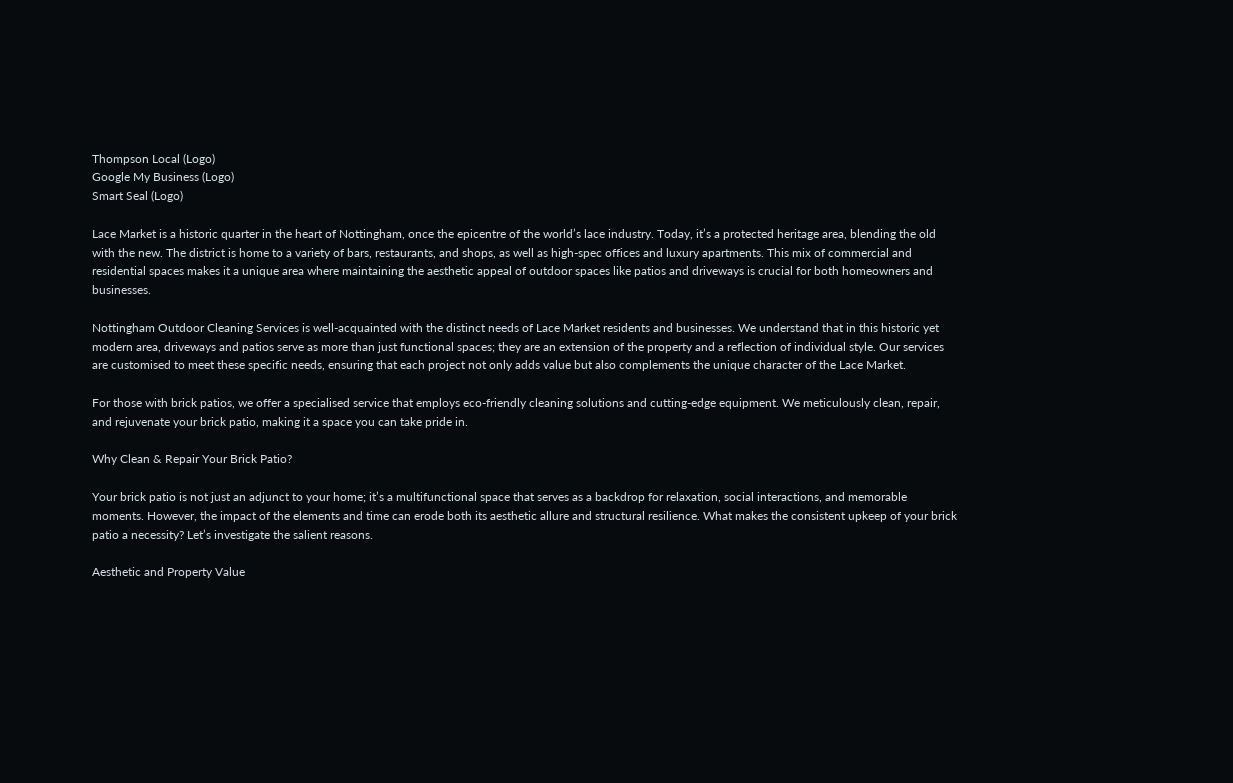Thompson Local (Logo)
Google My Business (Logo)
Smart Seal (Logo)

Lace Market is a historic quarter in the heart of Nottingham, once the epicentre of the world’s lace industry. Today, it’s a protected heritage area, blending the old with the new. The district is home to a variety of bars, restaurants, and shops, as well as high-spec offices and luxury apartments. This mix of commercial and residential spaces makes it a unique area where maintaining the aesthetic appeal of outdoor spaces like patios and driveways is crucial for both homeowners and businesses.

Nottingham Outdoor Cleaning Services is well-acquainted with the distinct needs of Lace Market residents and businesses. We understand that in this historic yet modern area, driveways and patios serve as more than just functional spaces; they are an extension of the property and a reflection of individual style. Our services are customised to meet these specific needs, ensuring that each project not only adds value but also complements the unique character of the Lace Market.

For those with brick patios, we offer a specialised service that employs eco-friendly cleaning solutions and cutting-edge equipment. We meticulously clean, repair, and rejuvenate your brick patio, making it a space you can take pride in.

Why Clean & Repair Your Brick Patio?

Your brick patio is not just an adjunct to your home; it’s a multifunctional space that serves as a backdrop for relaxation, social interactions, and memorable moments. However, the impact of the elements and time can erode both its aesthetic allure and structural resilience. What makes the consistent upkeep of your brick patio a necessity? Let’s investigate the salient reasons.

Aesthetic and Property Value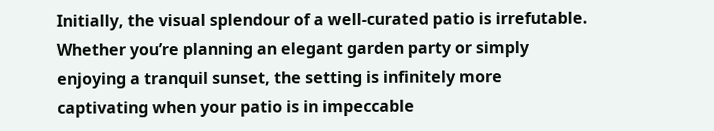Initially, the visual splendour of a well-curated patio is irrefutable. Whether you’re planning an elegant garden party or simply enjoying a tranquil sunset, the setting is infinitely more captivating when your patio is in impeccable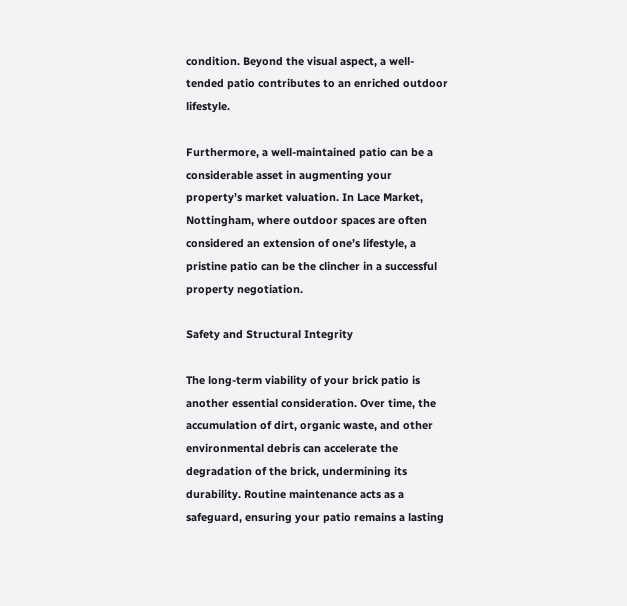condition. Beyond the visual aspect, a well-tended patio contributes to an enriched outdoor lifestyle.

Furthermore, a well-maintained patio can be a considerable asset in augmenting your property’s market valuation. In Lace Market, Nottingham, where outdoor spaces are often considered an extension of one’s lifestyle, a pristine patio can be the clincher in a successful property negotiation.

Safety and Structural Integrity

The long-term viability of your brick patio is another essential consideration. Over time, the accumulation of dirt, organic waste, and other environmental debris can accelerate the degradation of the brick, undermining its durability. Routine maintenance acts as a safeguard, ensuring your patio remains a lasting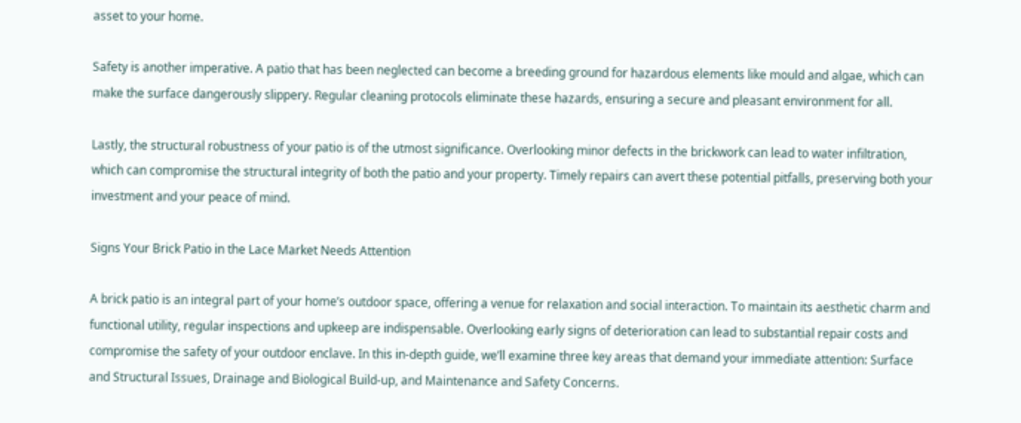asset to your home.

Safety is another imperative. A patio that has been neglected can become a breeding ground for hazardous elements like mould and algae, which can make the surface dangerously slippery. Regular cleaning protocols eliminate these hazards, ensuring a secure and pleasant environment for all.

Lastly, the structural robustness of your patio is of the utmost significance. Overlooking minor defects in the brickwork can lead to water infiltration, which can compromise the structural integrity of both the patio and your property. Timely repairs can avert these potential pitfalls, preserving both your investment and your peace of mind.

Signs Your Brick Patio in the Lace Market Needs Attention

A brick patio is an integral part of your home’s outdoor space, offering a venue for relaxation and social interaction. To maintain its aesthetic charm and functional utility, regular inspections and upkeep are indispensable. Overlooking early signs of deterioration can lead to substantial repair costs and compromise the safety of your outdoor enclave. In this in-depth guide, we’ll examine three key areas that demand your immediate attention: Surface and Structural Issues, Drainage and Biological Build-up, and Maintenance and Safety Concerns.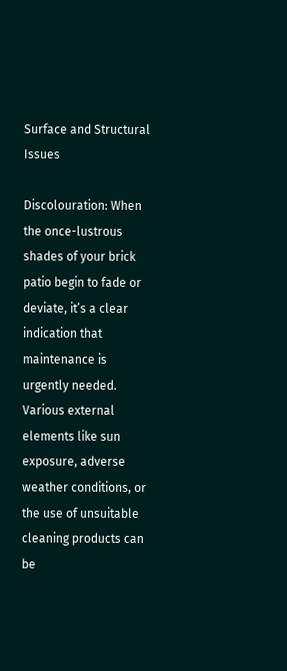Surface and Structural Issues

Discolouration: When the once-lustrous shades of your brick patio begin to fade or deviate, it’s a clear indication that maintenance is urgently needed. Various external elements like sun exposure, adverse weather conditions, or the use of unsuitable cleaning products can be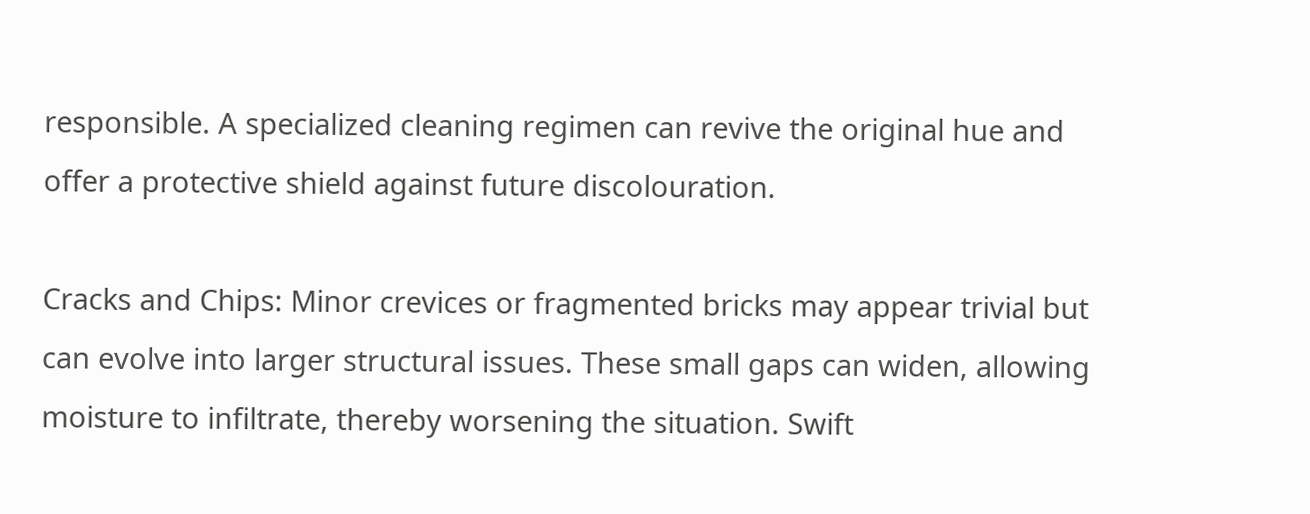responsible. A specialized cleaning regimen can revive the original hue and offer a protective shield against future discolouration.

Cracks and Chips: Minor crevices or fragmented bricks may appear trivial but can evolve into larger structural issues. These small gaps can widen, allowing moisture to infiltrate, thereby worsening the situation. Swift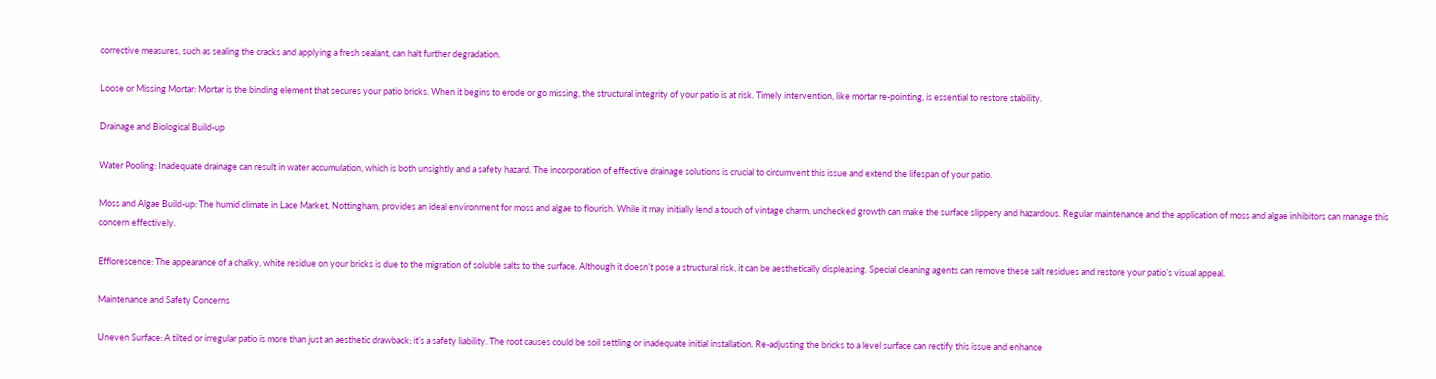corrective measures, such as sealing the cracks and applying a fresh sealant, can halt further degradation.

Loose or Missing Mortar: Mortar is the binding element that secures your patio bricks. When it begins to erode or go missing, the structural integrity of your patio is at risk. Timely intervention, like mortar re-pointing, is essential to restore stability.

Drainage and Biological Build-up

Water Pooling: Inadequate drainage can result in water accumulation, which is both unsightly and a safety hazard. The incorporation of effective drainage solutions is crucial to circumvent this issue and extend the lifespan of your patio.

Moss and Algae Build-up: The humid climate in Lace Market, Nottingham, provides an ideal environment for moss and algae to flourish. While it may initially lend a touch of vintage charm, unchecked growth can make the surface slippery and hazardous. Regular maintenance and the application of moss and algae inhibitors can manage this concern effectively.

Efflorescence: The appearance of a chalky, white residue on your bricks is due to the migration of soluble salts to the surface. Although it doesn’t pose a structural risk, it can be aesthetically displeasing. Special cleaning agents can remove these salt residues and restore your patio’s visual appeal.

Maintenance and Safety Concerns

Uneven Surface: A tilted or irregular patio is more than just an aesthetic drawback; it’s a safety liability. The root causes could be soil settling or inadequate initial installation. Re-adjusting the bricks to a level surface can rectify this issue and enhance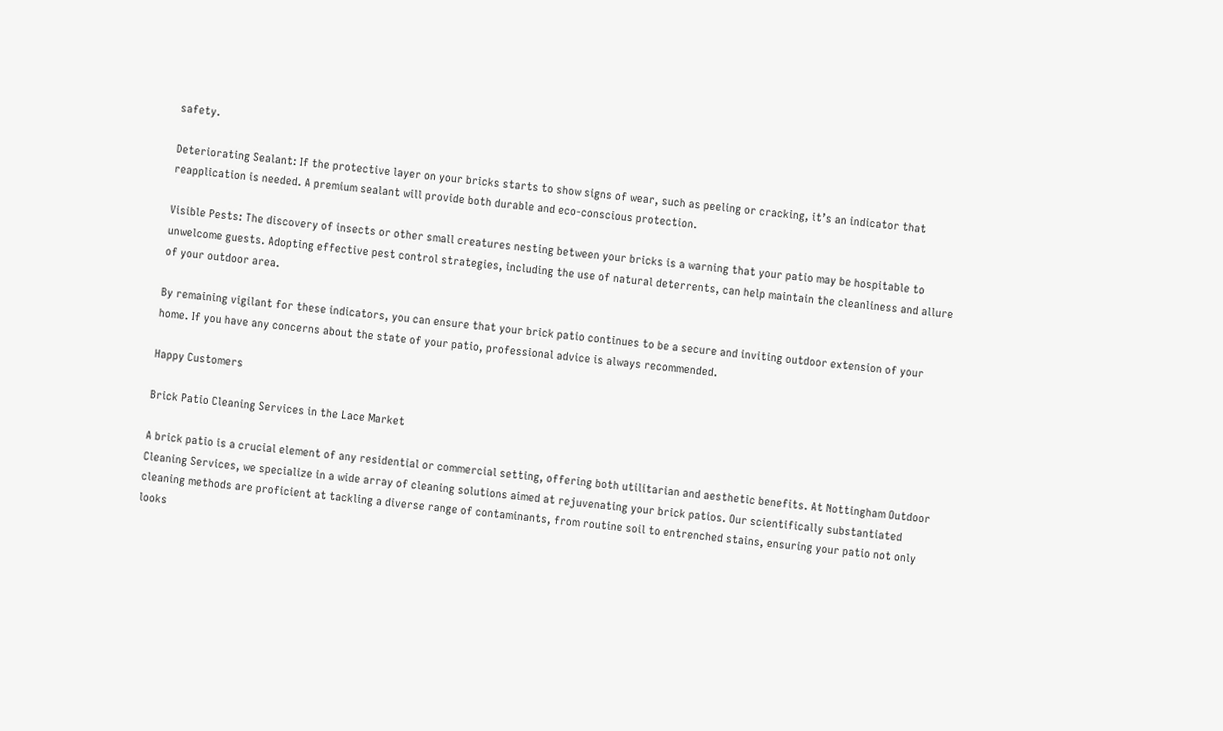safety.

Deteriorating Sealant: If the protective layer on your bricks starts to show signs of wear, such as peeling or cracking, it’s an indicator that reapplication is needed. A premium sealant will provide both durable and eco-conscious protection.

Visible Pests: The discovery of insects or other small creatures nesting between your bricks is a warning that your patio may be hospitable to unwelcome guests. Adopting effective pest control strategies, including the use of natural deterrents, can help maintain the cleanliness and allure of your outdoor area.

By remaining vigilant for these indicators, you can ensure that your brick patio continues to be a secure and inviting outdoor extension of your home. If you have any concerns about the state of your patio, professional advice is always recommended.

Happy Customers

Brick Patio Cleaning Services in the Lace Market

A brick patio is a crucial element of any residential or commercial setting, offering both utilitarian and aesthetic benefits. At Nottingham Outdoor Cleaning Services, we specialize in a wide array of cleaning solutions aimed at rejuvenating your brick patios. Our scientifically substantiated cleaning methods are proficient at tackling a diverse range of contaminants, from routine soil to entrenched stains, ensuring your patio not only looks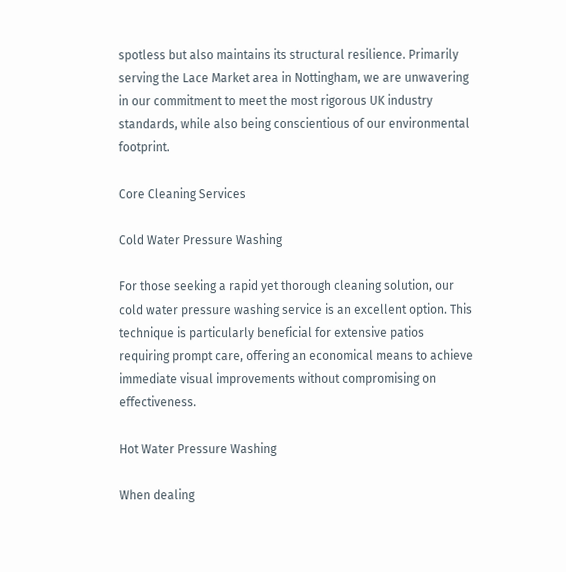spotless but also maintains its structural resilience. Primarily serving the Lace Market area in Nottingham, we are unwavering in our commitment to meet the most rigorous UK industry standards, while also being conscientious of our environmental footprint.

Core Cleaning Services

Cold Water Pressure Washing

For those seeking a rapid yet thorough cleaning solution, our cold water pressure washing service is an excellent option. This technique is particularly beneficial for extensive patios requiring prompt care, offering an economical means to achieve immediate visual improvements without compromising on effectiveness.

Hot Water Pressure Washing

When dealing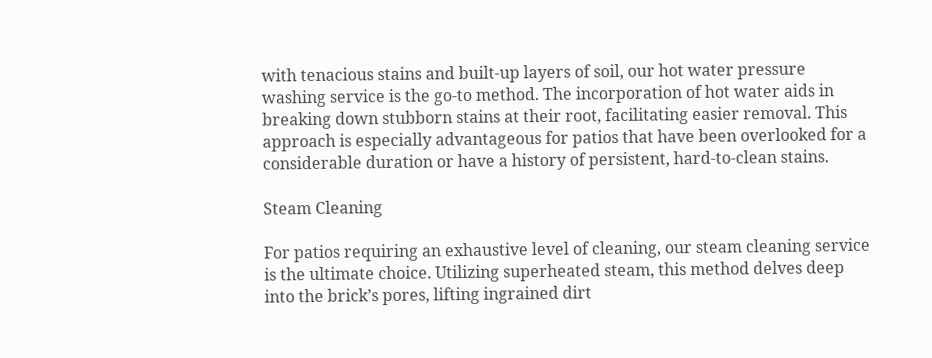with tenacious stains and built-up layers of soil, our hot water pressure washing service is the go-to method. The incorporation of hot water aids in breaking down stubborn stains at their root, facilitating easier removal. This approach is especially advantageous for patios that have been overlooked for a considerable duration or have a history of persistent, hard-to-clean stains.

Steam Cleaning

For patios requiring an exhaustive level of cleaning, our steam cleaning service is the ultimate choice. Utilizing superheated steam, this method delves deep into the brick’s pores, lifting ingrained dirt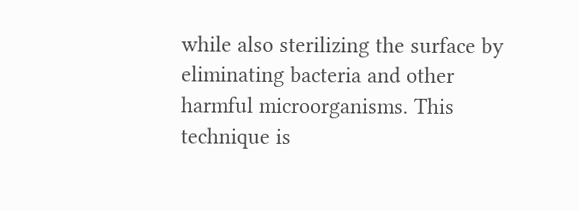while also sterilizing the surface by eliminating bacteria and other harmful microorganisms. This technique is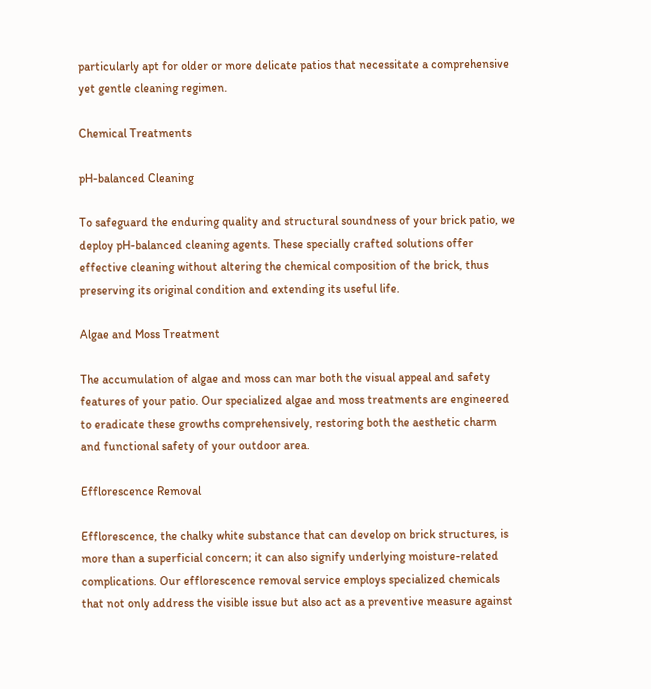particularly apt for older or more delicate patios that necessitate a comprehensive yet gentle cleaning regimen.

Chemical Treatments

pH-balanced Cleaning

To safeguard the enduring quality and structural soundness of your brick patio, we deploy pH-balanced cleaning agents. These specially crafted solutions offer effective cleaning without altering the chemical composition of the brick, thus preserving its original condition and extending its useful life.

Algae and Moss Treatment

The accumulation of algae and moss can mar both the visual appeal and safety features of your patio. Our specialized algae and moss treatments are engineered to eradicate these growths comprehensively, restoring both the aesthetic charm and functional safety of your outdoor area.

Efflorescence Removal

Efflorescence, the chalky white substance that can develop on brick structures, is more than a superficial concern; it can also signify underlying moisture-related complications. Our efflorescence removal service employs specialized chemicals that not only address the visible issue but also act as a preventive measure against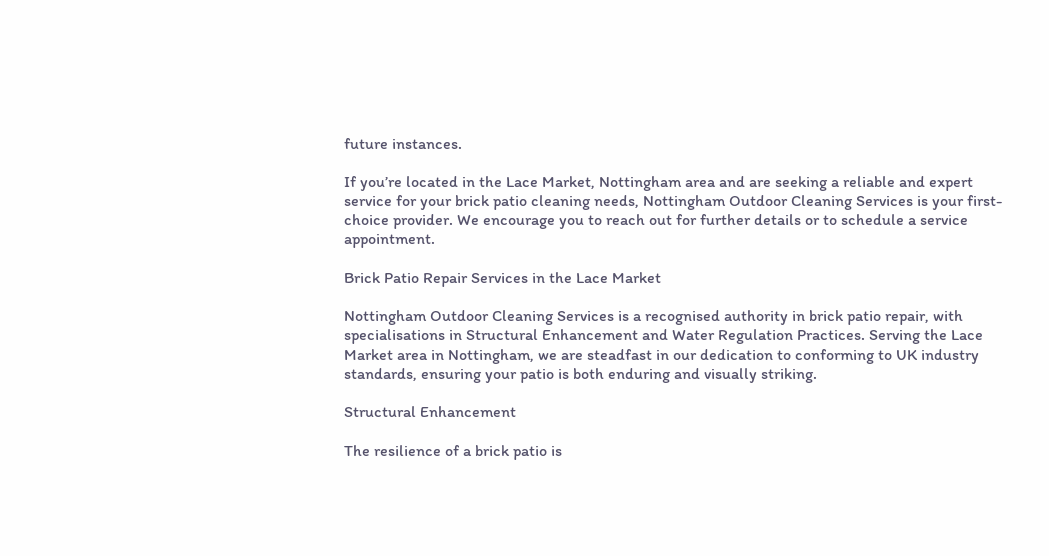future instances.

If you’re located in the Lace Market, Nottingham area and are seeking a reliable and expert service for your brick patio cleaning needs, Nottingham Outdoor Cleaning Services is your first-choice provider. We encourage you to reach out for further details or to schedule a service appointment.

Brick Patio Repair Services in the Lace Market

Nottingham Outdoor Cleaning Services is a recognised authority in brick patio repair, with specialisations in Structural Enhancement and Water Regulation Practices. Serving the Lace Market area in Nottingham, we are steadfast in our dedication to conforming to UK industry standards, ensuring your patio is both enduring and visually striking.

Structural Enhancement

The resilience of a brick patio is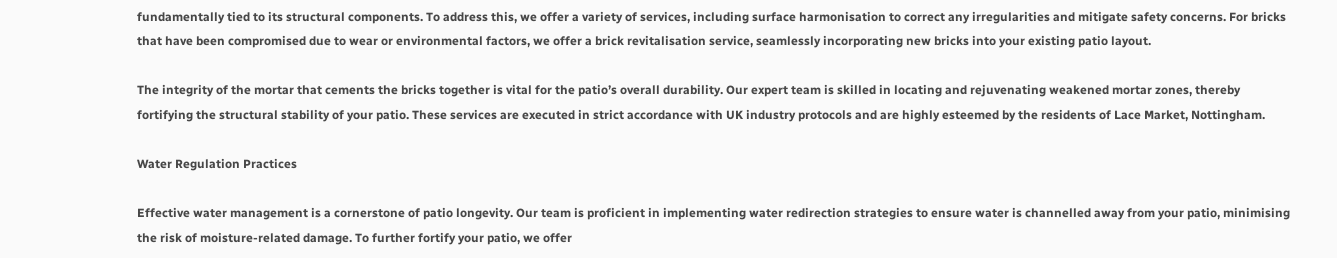fundamentally tied to its structural components. To address this, we offer a variety of services, including surface harmonisation to correct any irregularities and mitigate safety concerns. For bricks that have been compromised due to wear or environmental factors, we offer a brick revitalisation service, seamlessly incorporating new bricks into your existing patio layout.

The integrity of the mortar that cements the bricks together is vital for the patio’s overall durability. Our expert team is skilled in locating and rejuvenating weakened mortar zones, thereby fortifying the structural stability of your patio. These services are executed in strict accordance with UK industry protocols and are highly esteemed by the residents of Lace Market, Nottingham.

Water Regulation Practices

Effective water management is a cornerstone of patio longevity. Our team is proficient in implementing water redirection strategies to ensure water is channelled away from your patio, minimising the risk of moisture-related damage. To further fortify your patio, we offer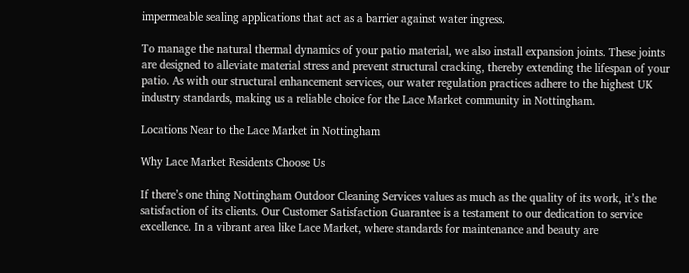impermeable sealing applications that act as a barrier against water ingress.

To manage the natural thermal dynamics of your patio material, we also install expansion joints. These joints are designed to alleviate material stress and prevent structural cracking, thereby extending the lifespan of your patio. As with our structural enhancement services, our water regulation practices adhere to the highest UK industry standards, making us a reliable choice for the Lace Market community in Nottingham.

Locations Near to the Lace Market in Nottingham

Why Lace Market Residents Choose Us

If there’s one thing Nottingham Outdoor Cleaning Services values as much as the quality of its work, it’s the satisfaction of its clients. Our Customer Satisfaction Guarantee is a testament to our dedication to service excellence. In a vibrant area like Lace Market, where standards for maintenance and beauty are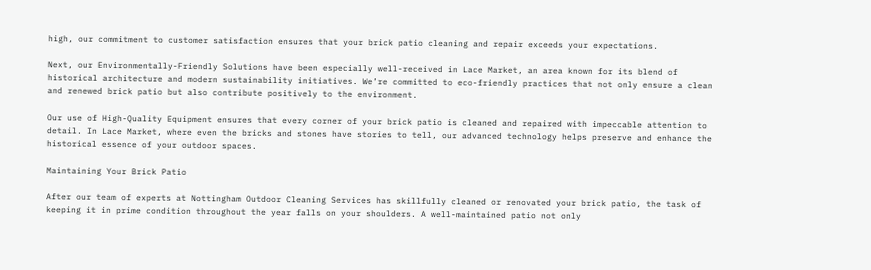high, our commitment to customer satisfaction ensures that your brick patio cleaning and repair exceeds your expectations.

Next, our Environmentally-Friendly Solutions have been especially well-received in Lace Market, an area known for its blend of historical architecture and modern sustainability initiatives. We’re committed to eco-friendly practices that not only ensure a clean and renewed brick patio but also contribute positively to the environment.

Our use of High-Quality Equipment ensures that every corner of your brick patio is cleaned and repaired with impeccable attention to detail. In Lace Market, where even the bricks and stones have stories to tell, our advanced technology helps preserve and enhance the historical essence of your outdoor spaces.

Maintaining Your Brick Patio

After our team of experts at Nottingham Outdoor Cleaning Services has skillfully cleaned or renovated your brick patio, the task of keeping it in prime condition throughout the year falls on your shoulders. A well-maintained patio not only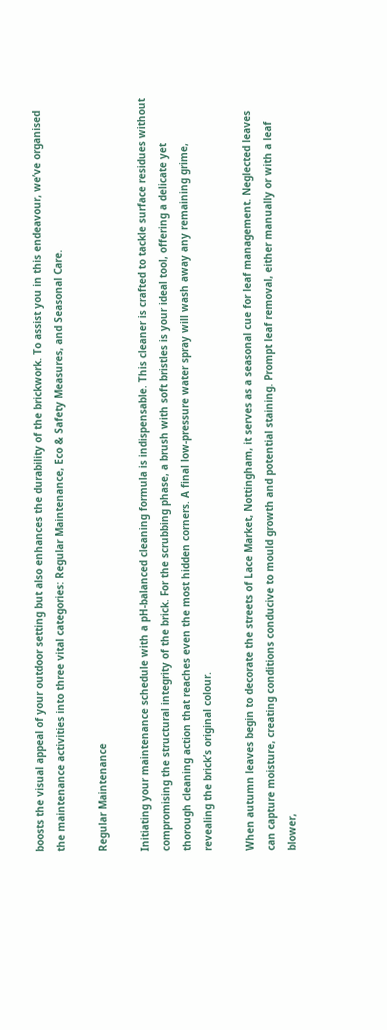boosts the visual appeal of your outdoor setting but also enhances the durability of the brickwork. To assist you in this endeavour, we’ve organised the maintenance activities into three vital categories: Regular Maintenance, Eco & Safety Measures, and Seasonal Care.

Regular Maintenance

Initiating your maintenance schedule with a pH-balanced cleaning formula is indispensable. This cleaner is crafted to tackle surface residues without compromising the structural integrity of the brick. For the scrubbing phase, a brush with soft bristles is your ideal tool, offering a delicate yet thorough cleaning action that reaches even the most hidden corners. A final low-pressure water spray will wash away any remaining grime, revealing the brick’s original colour.

When autumn leaves begin to decorate the streets of Lace Market, Nottingham, it serves as a seasonal cue for leaf management. Neglected leaves can capture moisture, creating conditions conducive to mould growth and potential staining. Prompt leaf removal, either manually or with a leaf blower,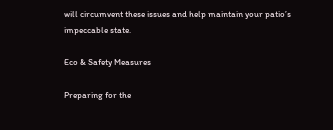will circumvent these issues and help maintain your patio’s impeccable state.

Eco & Safety Measures

Preparing for the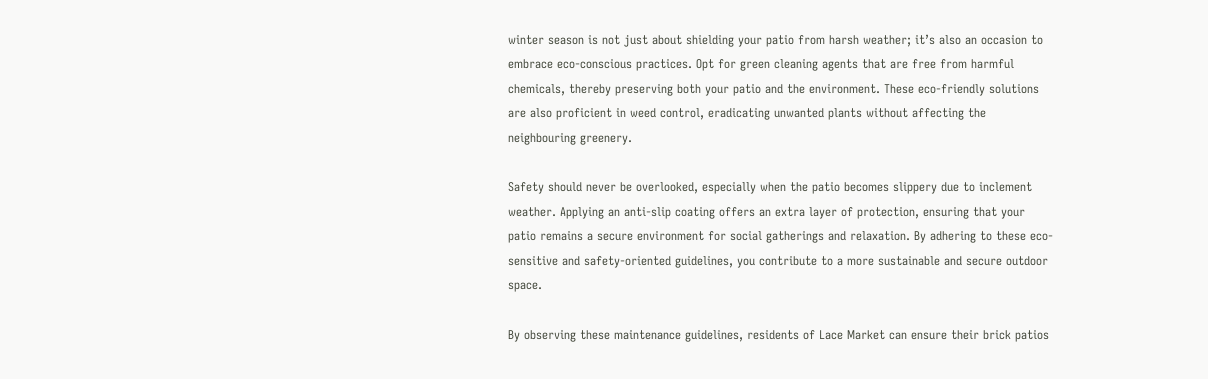winter season is not just about shielding your patio from harsh weather; it’s also an occasion to embrace eco-conscious practices. Opt for green cleaning agents that are free from harmful chemicals, thereby preserving both your patio and the environment. These eco-friendly solutions are also proficient in weed control, eradicating unwanted plants without affecting the neighbouring greenery.

Safety should never be overlooked, especially when the patio becomes slippery due to inclement weather. Applying an anti-slip coating offers an extra layer of protection, ensuring that your patio remains a secure environment for social gatherings and relaxation. By adhering to these eco-sensitive and safety-oriented guidelines, you contribute to a more sustainable and secure outdoor space.

By observing these maintenance guidelines, residents of Lace Market can ensure their brick patios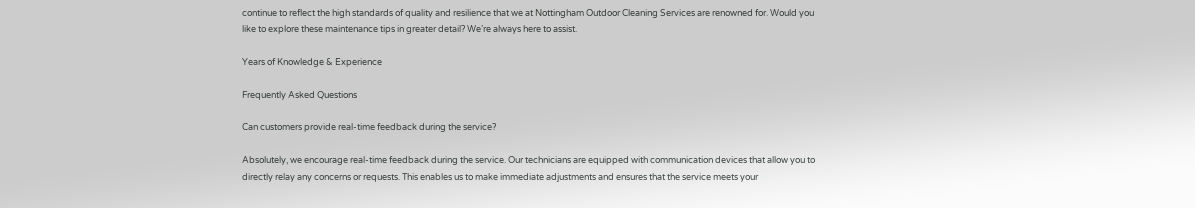continue to reflect the high standards of quality and resilience that we at Nottingham Outdoor Cleaning Services are renowned for. Would you like to explore these maintenance tips in greater detail? We’re always here to assist.

Years of Knowledge & Experience

Frequently Asked Questions

Can customers provide real-time feedback during the service?

Absolutely, we encourage real-time feedback during the service. Our technicians are equipped with communication devices that allow you to directly relay any concerns or requests. This enables us to make immediate adjustments and ensures that the service meets your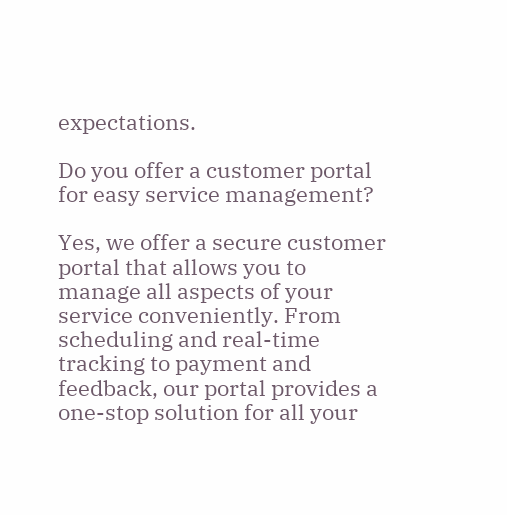expectations.

Do you offer a customer portal for easy service management?

Yes, we offer a secure customer portal that allows you to manage all aspects of your service conveniently. From scheduling and real-time tracking to payment and feedback, our portal provides a one-stop solution for all your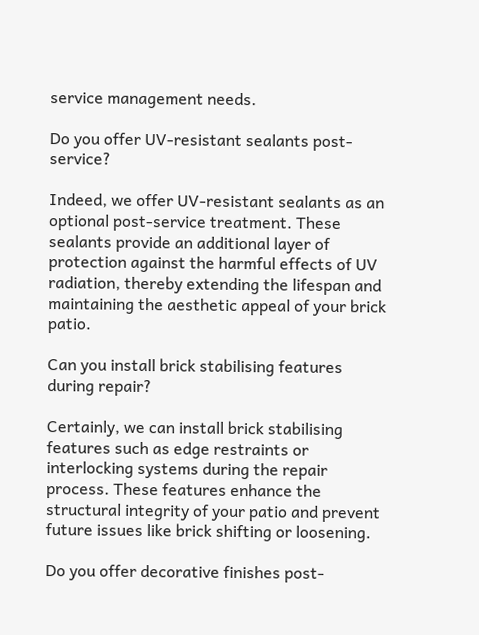service management needs.

Do you offer UV-resistant sealants post-service?

Indeed, we offer UV-resistant sealants as an optional post-service treatment. These sealants provide an additional layer of protection against the harmful effects of UV radiation, thereby extending the lifespan and maintaining the aesthetic appeal of your brick patio.

Can you install brick stabilising features during repair?

Certainly, we can install brick stabilising features such as edge restraints or interlocking systems during the repair process. These features enhance the structural integrity of your patio and prevent future issues like brick shifting or loosening.

Do you offer decorative finishes post-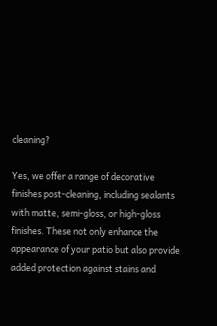cleaning?

Yes, we offer a range of decorative finishes post-cleaning, including sealants with matte, semi-gloss, or high-gloss finishes. These not only enhance the appearance of your patio but also provide added protection against stains and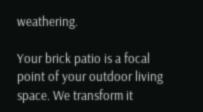weathering.

Your brick patio is a focal point of your outdoor living space. We transform it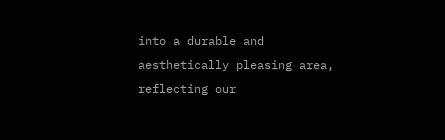into a durable and aesthetically pleasing area, reflecting our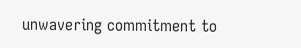unwavering commitment to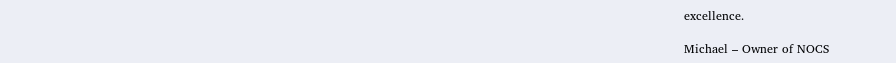excellence.

Michael – Owner of NOCS